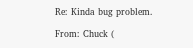Re: Kinda bug problem.

From: Chuck (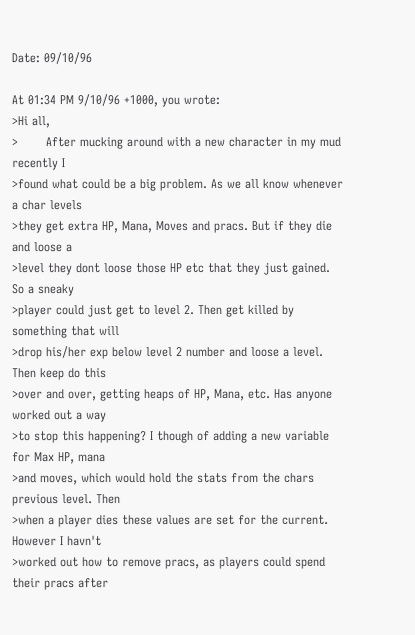Date: 09/10/96

At 01:34 PM 9/10/96 +1000, you wrote:
>Hi all,
>       After mucking around with a new character in my mud recently I
>found what could be a big problem. As we all know whenever a char levels
>they get extra HP, Mana, Moves and pracs. But if they die and loose a
>level they dont loose those HP etc that they just gained. So a sneaky
>player could just get to level 2. Then get killed by something that will
>drop his/her exp below level 2 number and loose a level. Then keep do this
>over and over, getting heaps of HP, Mana, etc. Has anyone worked out a way
>to stop this happening? I though of adding a new variable for Max HP, mana
>and moves, which would hold the stats from the chars previous level. Then
>when a player dies these values are set for the current. However I havn't
>worked out how to remove pracs, as players could spend their pracs after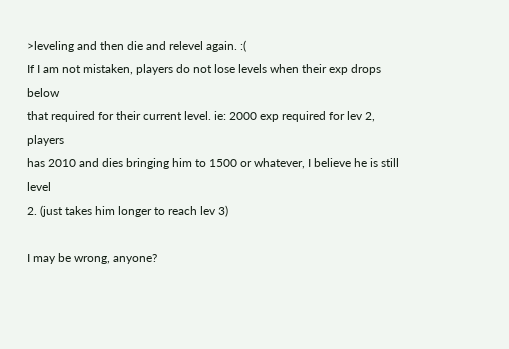>leveling and then die and relevel again. :(
If I am not mistaken, players do not lose levels when their exp drops below
that required for their current level. ie: 2000 exp required for lev 2, players
has 2010 and dies bringing him to 1500 or whatever, I believe he is still level
2. (just takes him longer to reach lev 3)

I may be wrong, anyone?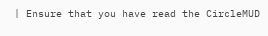| Ensure that you have read the CircleMUD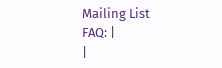Mailing List FAQ: |
|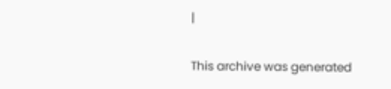|

This archive was generated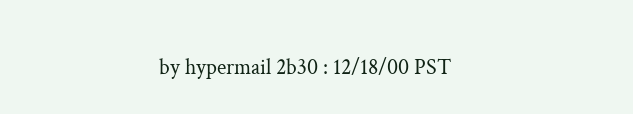by hypermail 2b30 : 12/18/00 PST